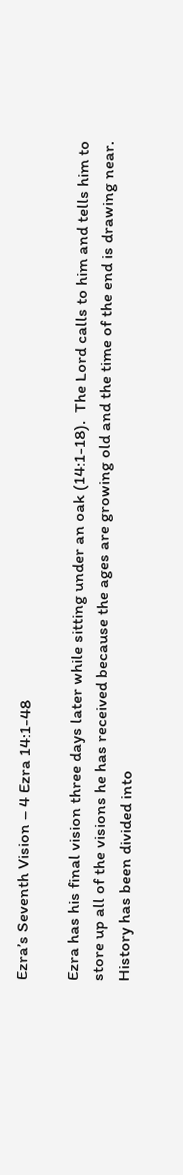Ezra’s Seventh Vision – 4 Ezra 14:1-48

Ezra has his final vision three days later while sitting under an oak (14:1-18).  The Lord calls to him and tells him to store up all of the visions he has received because the ages are growing old and the time of the end is drawing near.  History has been divided into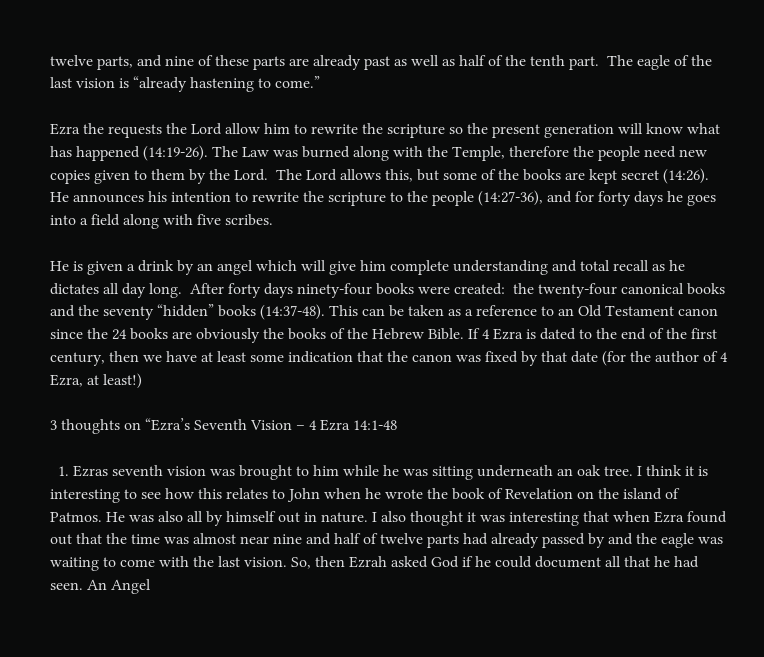twelve parts, and nine of these parts are already past as well as half of the tenth part.  The eagle of the last vision is “already hastening to come.”

Ezra the requests the Lord allow him to rewrite the scripture so the present generation will know what has happened (14:19-26). The Law was burned along with the Temple, therefore the people need new copies given to them by the Lord.  The Lord allows this, but some of the books are kept secret (14:26).  He announces his intention to rewrite the scripture to the people (14:27-36), and for forty days he goes into a field along with five scribes.

He is given a drink by an angel which will give him complete understanding and total recall as he dictates all day long.  After forty days ninety-four books were created:  the twenty-four canonical books and the seventy “hidden” books (14:37-48). This can be taken as a reference to an Old Testament canon since the 24 books are obviously the books of the Hebrew Bible. If 4 Ezra is dated to the end of the first century, then we have at least some indication that the canon was fixed by that date (for the author of 4 Ezra, at least!)

3 thoughts on “Ezra’s Seventh Vision – 4 Ezra 14:1-48

  1. Ezras seventh vision was brought to him while he was sitting underneath an oak tree. I think it is interesting to see how this relates to John when he wrote the book of Revelation on the island of Patmos. He was also all by himself out in nature. I also thought it was interesting that when Ezra found out that the time was almost near nine and half of twelve parts had already passed by and the eagle was waiting to come with the last vision. So, then Ezrah asked God if he could document all that he had seen. An Angel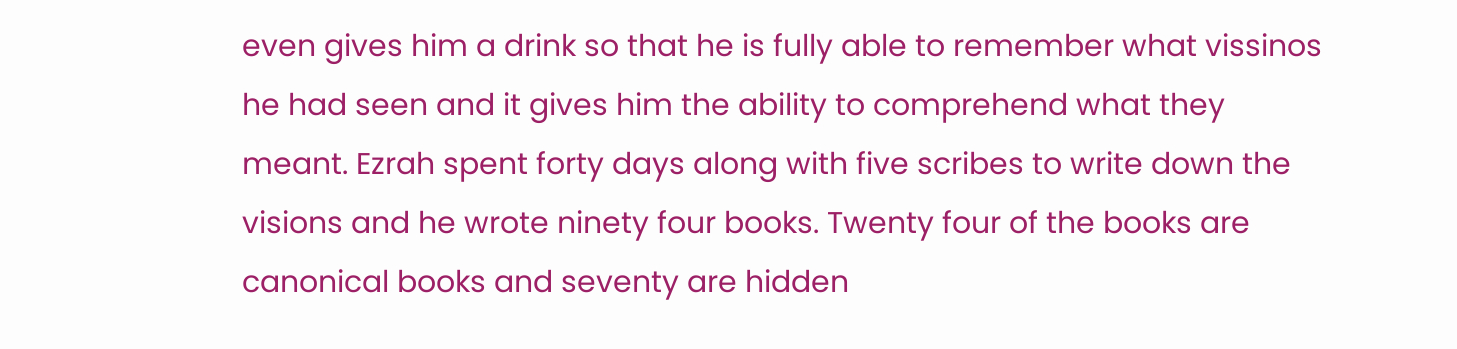even gives him a drink so that he is fully able to remember what vissinos he had seen and it gives him the ability to comprehend what they meant. Ezrah spent forty days along with five scribes to write down the visions and he wrote ninety four books. Twenty four of the books are canonical books and seventy are hidden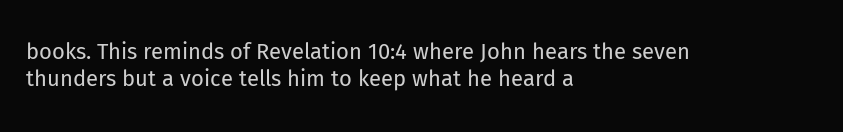books. This reminds of Revelation 10:4 where John hears the seven thunders but a voice tells him to keep what he heard a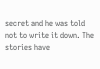secret and he was told not to write it down. The stories have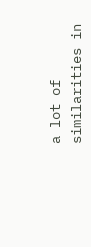a lot of similarities in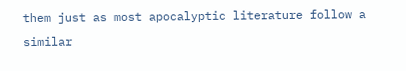them just as most apocalyptic literature follow a similar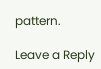pattern.

Leave a Reply